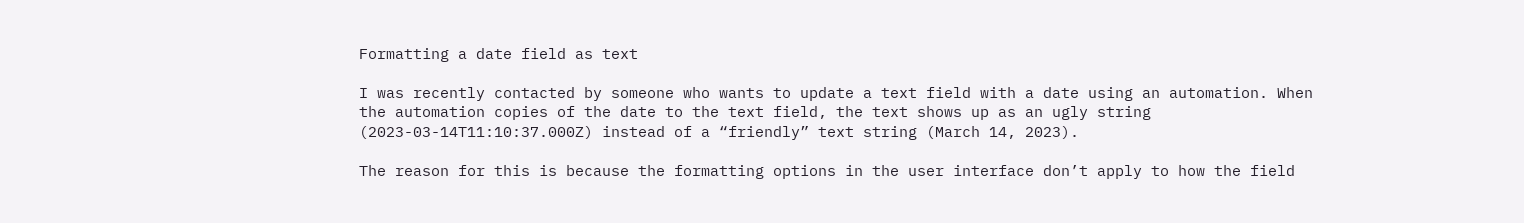Formatting a date field as text

I was recently contacted by someone who wants to update a text field with a date using an automation. When the automation copies of the date to the text field, the text shows up as an ugly string (2023-03-14T11:10:37.000Z) instead of a “friendly” text string (March 14, 2023).

The reason for this is because the formatting options in the user interface don’t apply to how the field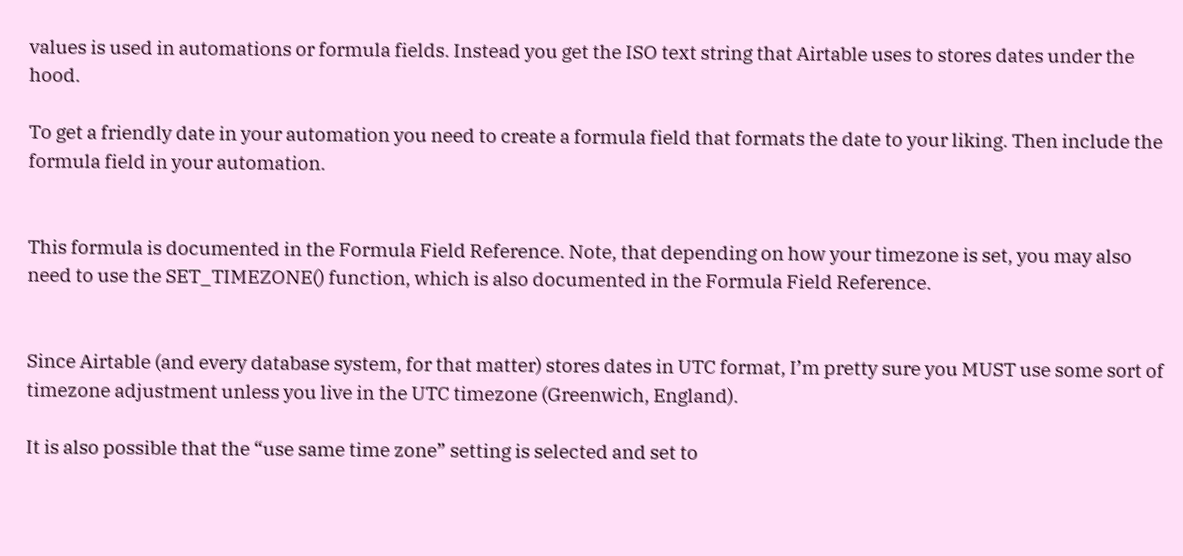values is used in automations or formula fields. Instead you get the ISO text string that Airtable uses to stores dates under the hood.

To get a friendly date in your automation you need to create a formula field that formats the date to your liking. Then include the formula field in your automation.


This formula is documented in the Formula Field Reference. Note, that depending on how your timezone is set, you may also need to use the SET_TIMEZONE() function, which is also documented in the Formula Field Reference.


Since Airtable (and every database system, for that matter) stores dates in UTC format, I’m pretty sure you MUST use some sort of timezone adjustment unless you live in the UTC timezone (Greenwich, England).

It is also possible that the “use same time zone” setting is selected and set to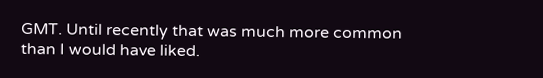GMT. Until recently that was much more common than I would have liked.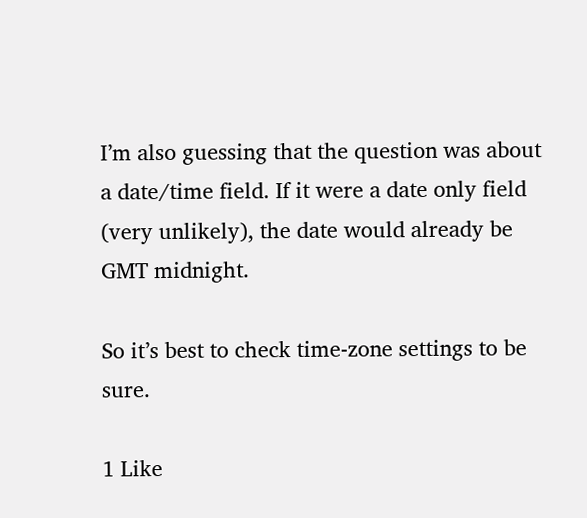I’m also guessing that the question was about a date/time field. If it were a date only field (very unlikely), the date would already be GMT midnight.

So it’s best to check time-zone settings to be sure.

1 Like